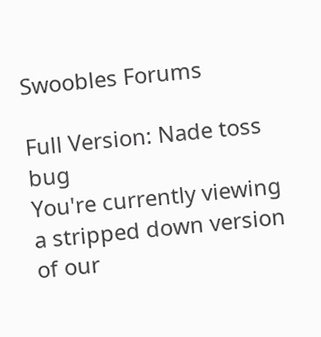Swoobles Forums

Full Version: Nade toss bug
You're currently viewing a stripped down version of our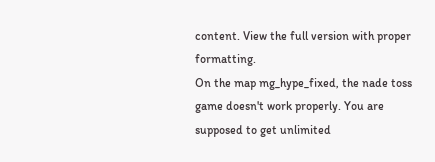content. View the full version with proper formatting.
On the map mg_hype_fixed, the nade toss game doesn't work properly. You are supposed to get unlimited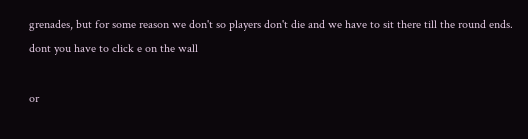grenades, but for some reason we don't so players don't die and we have to sit there till the round ends.
dont you have to click e on the wall

or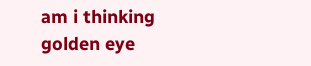am i thinking golden eye